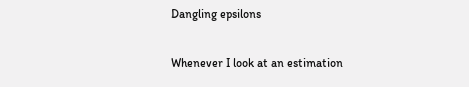Dangling epsilons

Whenever I look at an estimation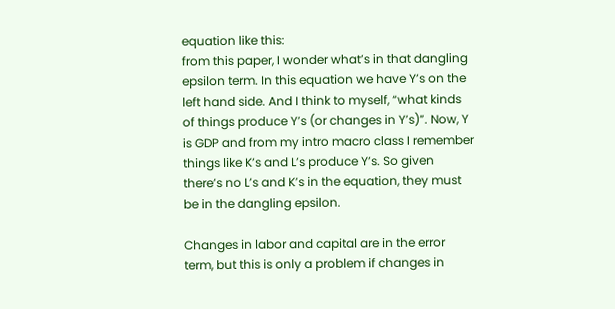equation like this:
from this paper, I wonder what’s in that dangling epsilon term. In this equation we have Y’s on the left hand side. And I think to myself, “what kinds of things produce Y’s (or changes in Y’s)”. Now, Y is GDP and from my intro macro class I remember things like K’s and L’s produce Y’s. So given there’s no L’s and K’s in the equation, they must be in the dangling epsilon.

Changes in labor and capital are in the error term, but this is only a problem if changes in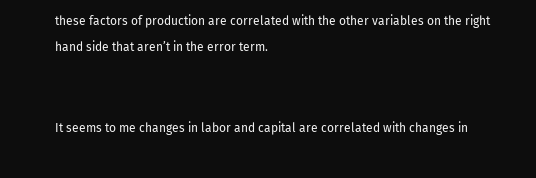these factors of production are correlated with the other variables on the right hand side that aren’t in the error term.


It seems to me changes in labor and capital are correlated with changes in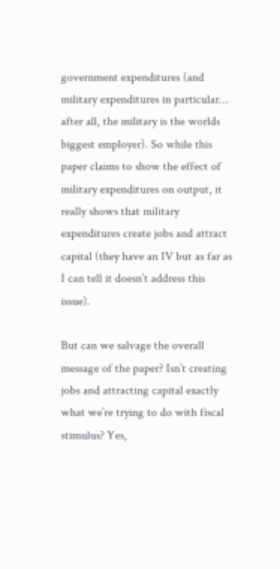government expenditures (and military expenditures in particular… after all, the military is the worlds biggest employer). So while this paper claims to show the effect of military expenditures on output, it really shows that military expenditures create jobs and attract capital (they have an IV but as far as I can tell it doesn’t address this issue).

But can we salvage the overall message of the paper? Isn’t creating jobs and attracting capital exactly what we’re trying to do with fiscal stimulus? Yes,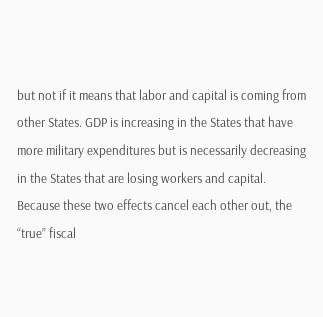but not if it means that labor and capital is coming from other States. GDP is increasing in the States that have more military expenditures but is necessarily decreasing in the States that are losing workers and capital. Because these two effects cancel each other out, the “true” fiscal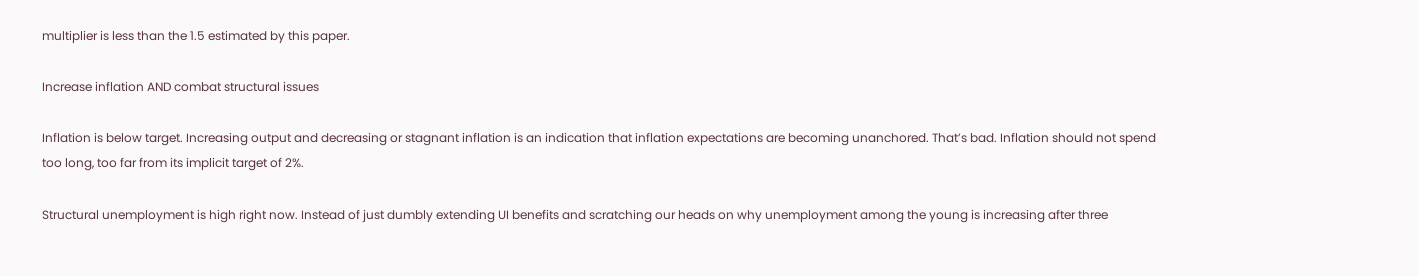multiplier is less than the 1.5 estimated by this paper.

Increase inflation AND combat structural issues

Inflation is below target. Increasing output and decreasing or stagnant inflation is an indication that inflation expectations are becoming unanchored. That’s bad. Inflation should not spend too long, too far from its implicit target of 2%.

Structural unemployment is high right now. Instead of just dumbly extending UI benefits and scratching our heads on why unemployment among the young is increasing after three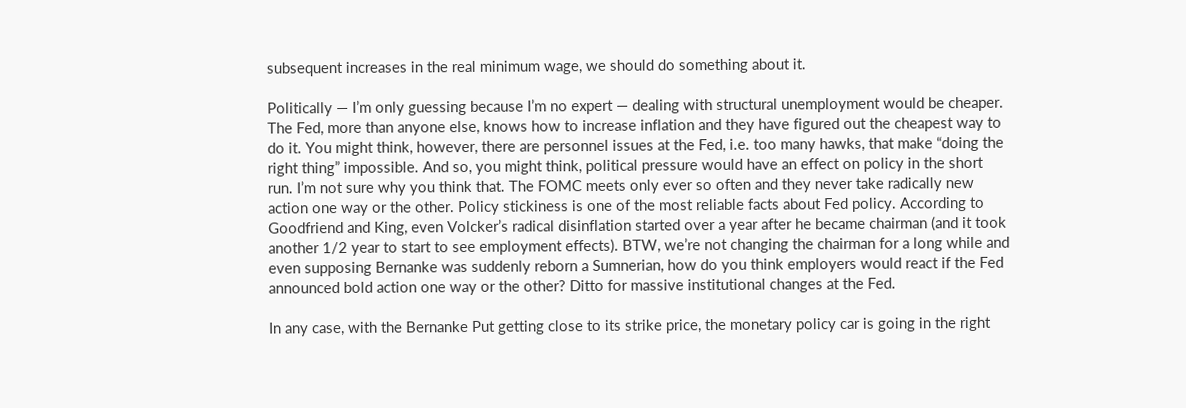subsequent increases in the real minimum wage, we should do something about it.

Politically — I’m only guessing because I’m no expert — dealing with structural unemployment would be cheaper. The Fed, more than anyone else, knows how to increase inflation and they have figured out the cheapest way to do it. You might think, however, there are personnel issues at the Fed, i.e. too many hawks, that make “doing the right thing” impossible. And so, you might think, political pressure would have an effect on policy in the short run. I’m not sure why you think that. The FOMC meets only ever so often and they never take radically new action one way or the other. Policy stickiness is one of the most reliable facts about Fed policy. According to Goodfriend and King, even Volcker’s radical disinflation started over a year after he became chairman (and it took another 1/2 year to start to see employment effects). BTW, we’re not changing the chairman for a long while and even supposing Bernanke was suddenly reborn a Sumnerian, how do you think employers would react if the Fed announced bold action one way or the other? Ditto for massive institutional changes at the Fed.

In any case, with the Bernanke Put getting close to its strike price, the monetary policy car is going in the right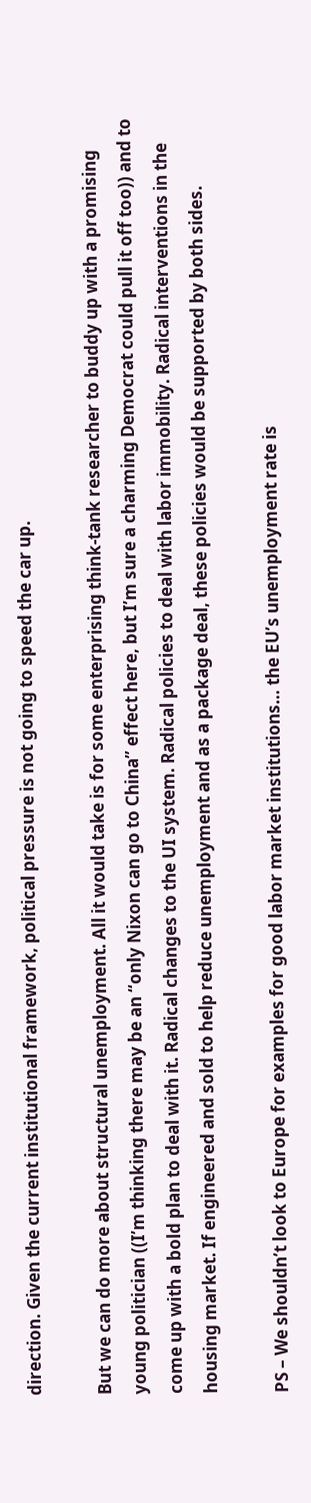direction. Given the current institutional framework, political pressure is not going to speed the car up.

But we can do more about structural unemployment. All it would take is for some enterprising think-tank researcher to buddy up with a promising young politician ((I’m thinking there may be an “only Nixon can go to China” effect here, but I’m sure a charming Democrat could pull it off too)) and to come up with a bold plan to deal with it. Radical changes to the UI system. Radical policies to deal with labor immobility. Radical interventions in the housing market. If engineered and sold to help reduce unemployment and as a package deal, these policies would be supported by both sides.

PS – We shouldn’t look to Europe for examples for good labor market institutions… the EU’s unemployment rate is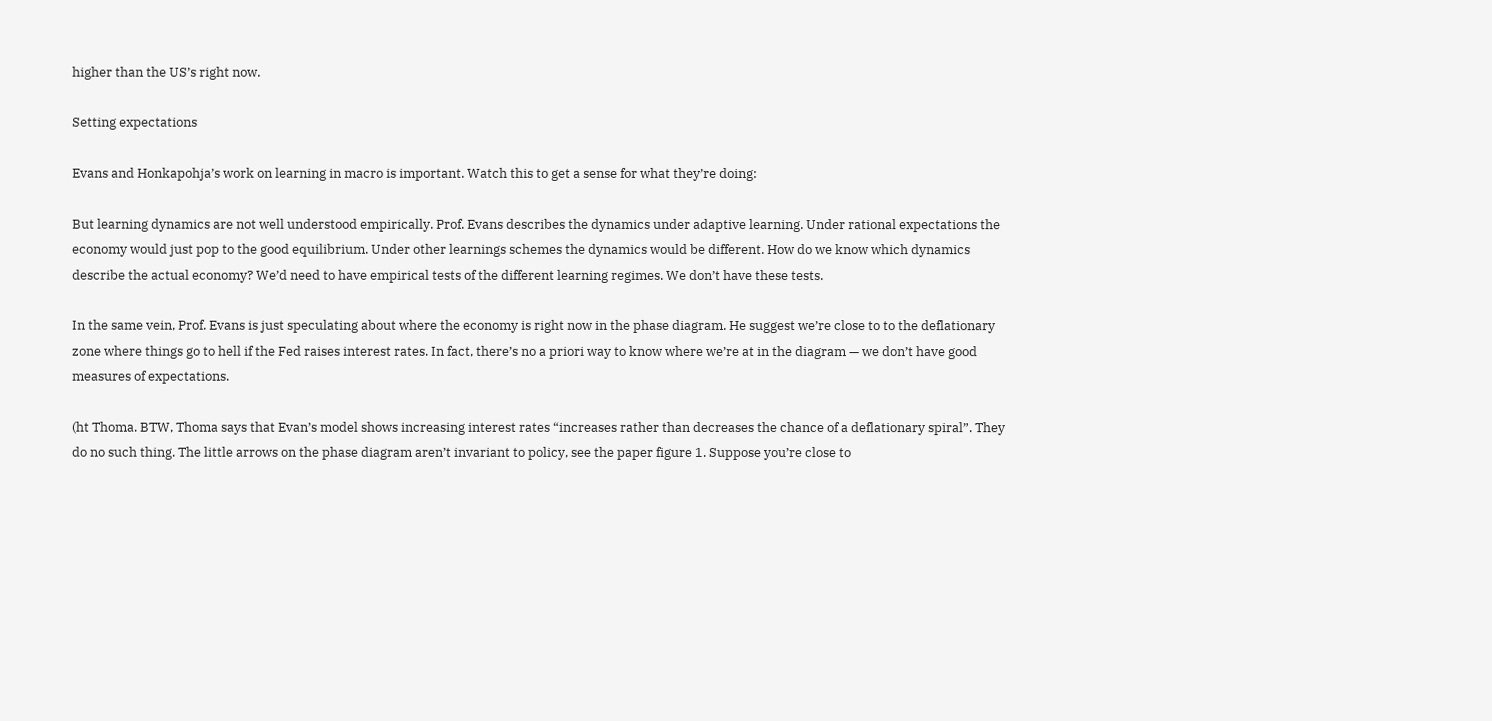higher than the US’s right now.

Setting expectations

Evans and Honkapohja’s work on learning in macro is important. Watch this to get a sense for what they’re doing:

But learning dynamics are not well understood empirically. Prof. Evans describes the dynamics under adaptive learning. Under rational expectations the economy would just pop to the good equilibrium. Under other learnings schemes the dynamics would be different. How do we know which dynamics describe the actual economy? We’d need to have empirical tests of the different learning regimes. We don’t have these tests.

In the same vein, Prof. Evans is just speculating about where the economy is right now in the phase diagram. He suggest we’re close to to the deflationary zone where things go to hell if the Fed raises interest rates. In fact, there’s no a priori way to know where we’re at in the diagram — we don’t have good measures of expectations.

(ht Thoma. BTW, Thoma says that Evan’s model shows increasing interest rates “increases rather than decreases the chance of a deflationary spiral”. They do no such thing. The little arrows on the phase diagram aren’t invariant to policy, see the paper figure 1. Suppose you’re close to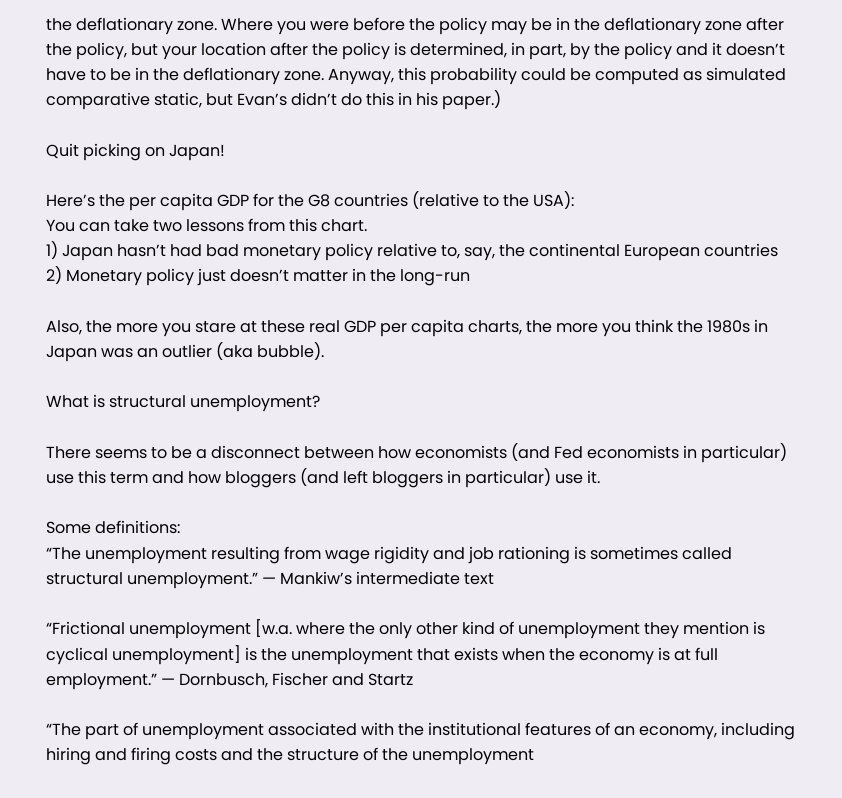the deflationary zone. Where you were before the policy may be in the deflationary zone after the policy, but your location after the policy is determined, in part, by the policy and it doesn’t have to be in the deflationary zone. Anyway, this probability could be computed as simulated comparative static, but Evan’s didn’t do this in his paper.)

Quit picking on Japan!

Here’s the per capita GDP for the G8 countries (relative to the USA):
You can take two lessons from this chart.
1) Japan hasn’t had bad monetary policy relative to, say, the continental European countries
2) Monetary policy just doesn’t matter in the long-run

Also, the more you stare at these real GDP per capita charts, the more you think the 1980s in Japan was an outlier (aka bubble).

What is structural unemployment?

There seems to be a disconnect between how economists (and Fed economists in particular) use this term and how bloggers (and left bloggers in particular) use it.

Some definitions:
“The unemployment resulting from wage rigidity and job rationing is sometimes called structural unemployment.” — Mankiw’s intermediate text

“Frictional unemployment [w.a. where the only other kind of unemployment they mention is cyclical unemployment] is the unemployment that exists when the economy is at full employment.” — Dornbusch, Fischer and Startz

“The part of unemployment associated with the institutional features of an economy, including hiring and firing costs and the structure of the unemployment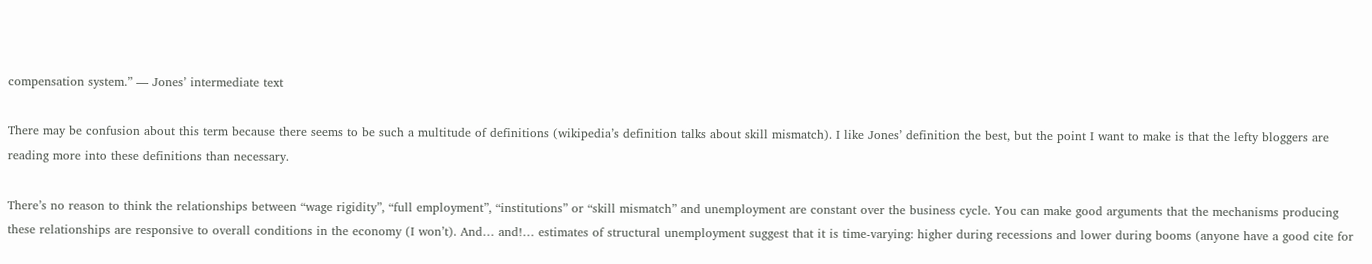compensation system.” — Jones’ intermediate text

There may be confusion about this term because there seems to be such a multitude of definitions (wikipedia’s definition talks about skill mismatch). I like Jones’ definition the best, but the point I want to make is that the lefty bloggers are reading more into these definitions than necessary.

There’s no reason to think the relationships between “wage rigidity”, “full employment”, “institutions” or “skill mismatch” and unemployment are constant over the business cycle. You can make good arguments that the mechanisms producing these relationships are responsive to overall conditions in the economy (I won’t). And… and!… estimates of structural unemployment suggest that it is time-varying: higher during recessions and lower during booms (anyone have a good cite for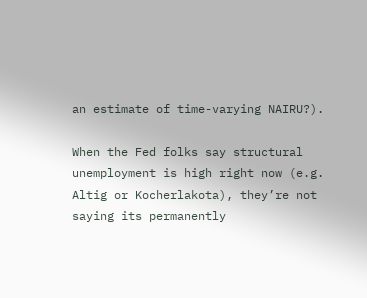an estimate of time-varying NAIRU?).

When the Fed folks say structural unemployment is high right now (e.g. Altig or Kocherlakota), they’re not saying its permanently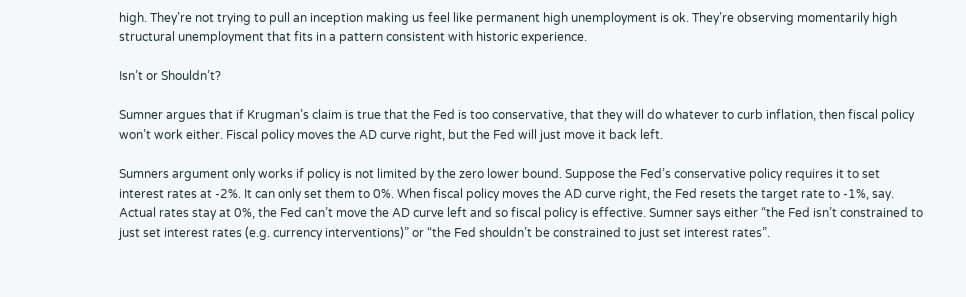high. They’re not trying to pull an inception making us feel like permanent high unemployment is ok. They’re observing momentarily high structural unemployment that fits in a pattern consistent with historic experience.

Isn’t or Shouldn’t?

Sumner argues that if Krugman’s claim is true that the Fed is too conservative, that they will do whatever to curb inflation, then fiscal policy won’t work either. Fiscal policy moves the AD curve right, but the Fed will just move it back left.

Sumners argument only works if policy is not limited by the zero lower bound. Suppose the Fed’s conservative policy requires it to set interest rates at -2%. It can only set them to 0%. When fiscal policy moves the AD curve right, the Fed resets the target rate to -1%, say. Actual rates stay at 0%, the Fed can’t move the AD curve left and so fiscal policy is effective. Sumner says either “the Fed isn’t constrained to just set interest rates (e.g. currency interventions)” or “the Fed shouldn’t be constrained to just set interest rates”.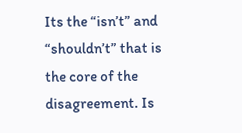Its the “isn’t” and “shouldn’t” that is the core of the disagreement. Is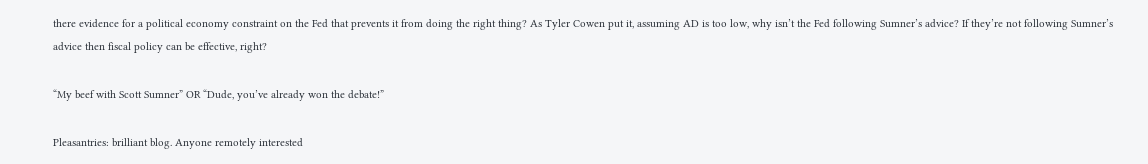there evidence for a political economy constraint on the Fed that prevents it from doing the right thing? As Tyler Cowen put it, assuming AD is too low, why isn’t the Fed following Sumner’s advice? If they’re not following Sumner’s advice then fiscal policy can be effective, right?

“My beef with Scott Sumner” OR “Dude, you’ve already won the debate!”

Pleasantries: brilliant blog. Anyone remotely interested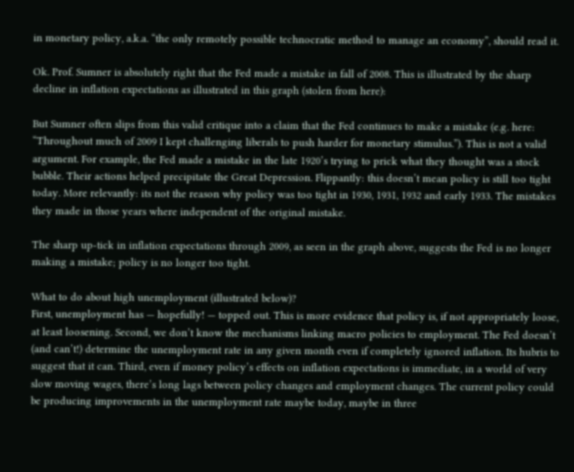in monetary policy, a.k.a. “the only remotely possible technocratic method to manage an economy”, should read it.

Ok. Prof. Sumner is absolutely right that the Fed made a mistake in fall of 2008. This is illustrated by the sharp decline in inflation expectations as illustrated in this graph (stolen from here):

But Sumner often slips from this valid critique into a claim that the Fed continues to make a mistake (e.g. here: “Throughout much of 2009 I kept challenging liberals to push harder for monetary stimulus.”). This is not a valid argument. For example, the Fed made a mistake in the late 1920’s trying to prick what they thought was a stock bubble. Their actions helped precipitate the Great Depression. Flippantly: this doesn’t mean policy is still too tight today. More relevantly: its not the reason why policy was too tight in 1930, 1931, 1932 and early 1933. The mistakes they made in those years where independent of the original mistake.

The sharp up-tick in inflation expectations through 2009, as seen in the graph above, suggests the Fed is no longer making a mistake; policy is no longer too tight.

What to do about high unemployment (illustrated below)?
First, unemployment has — hopefully! — topped out. This is more evidence that policy is, if not appropriately loose, at least loosening. Second, we don’t know the mechanisms linking macro policies to employment. The Fed doesn’t (and can’t!) determine the unemployment rate in any given month even if completely ignored inflation. Its hubris to suggest that it can. Third, even if money policy’s effects on inflation expectations is immediate, in a world of very slow moving wages, there’s long lags between policy changes and employment changes. The current policy could be producing improvements in the unemployment rate maybe today, maybe in three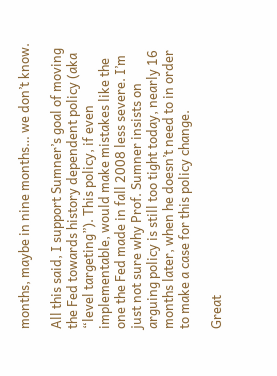months, maybe in nine months… we don’t know.

All this said, I support Sumner’s goal of moving the Fed towards history dependent policy (aka “level targeting”). This policy, if even implementable, would make mistakes like the one the Fed made in fall 2008 less severe. I’m just not sure why Prof. Sumner insists on arguing policy is still too tight today, nearly 16 months later, when he doesn’t need to in order to make a case for this policy change.

Great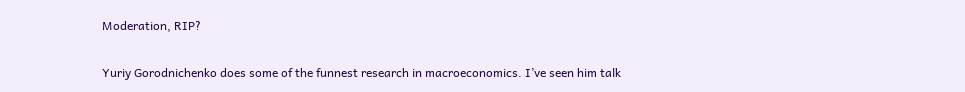Moderation, RIP?

Yuriy Gorodnichenko does some of the funnest research in macroeconomics. I’ve seen him talk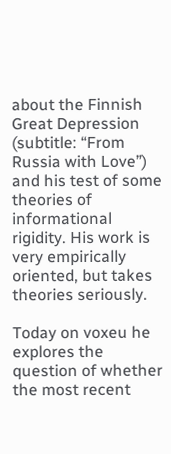about the Finnish Great Depression (subtitle: “From Russia with Love”) and his test of some theories of informational rigidity. His work is very empirically oriented, but takes theories seriously.

Today on voxeu he explores the question of whether the most recent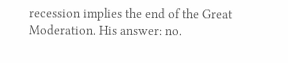recession implies the end of the Great Moderation. His answer: no.